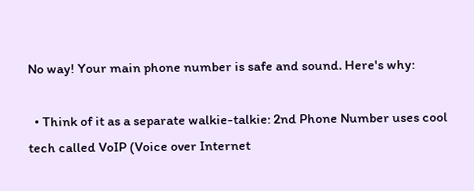No way! Your main phone number is safe and sound. Here's why:

  • Think of it as a separate walkie-talkie: 2nd Phone Number uses cool tech called VoIP (Voice over Internet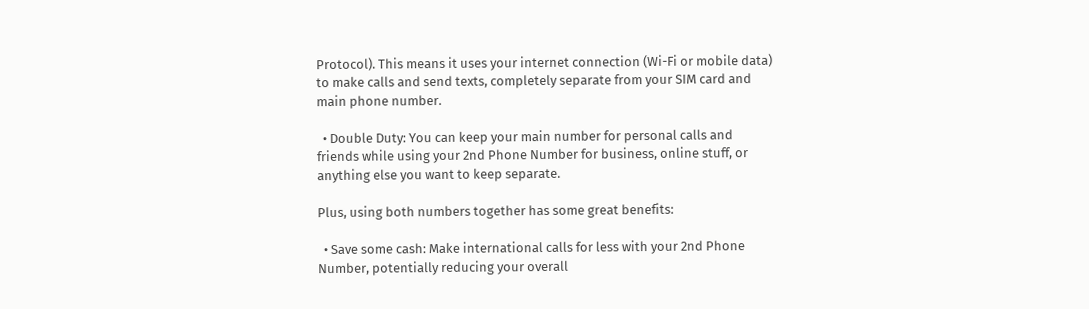Protocol). This means it uses your internet connection (Wi-Fi or mobile data) to make calls and send texts, completely separate from your SIM card and main phone number.

  • Double Duty: You can keep your main number for personal calls and friends while using your 2nd Phone Number for business, online stuff, or anything else you want to keep separate.

Plus, using both numbers together has some great benefits:

  • Save some cash: Make international calls for less with your 2nd Phone Number, potentially reducing your overall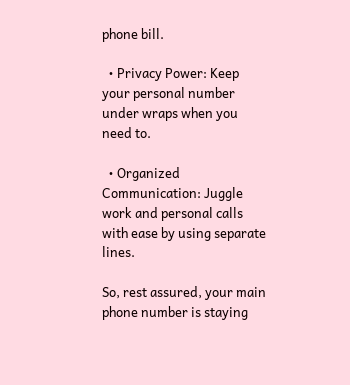phone bill.

  • Privacy Power: Keep your personal number under wraps when you need to.

  • Organized Communication: Juggle work and personal calls with ease by using separate lines.

So, rest assured, your main phone number is staying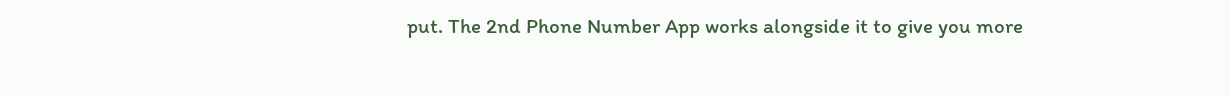put. The 2nd Phone Number App works alongside it to give you more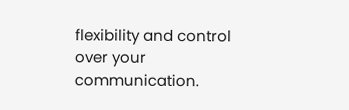flexibility and control over your communication.